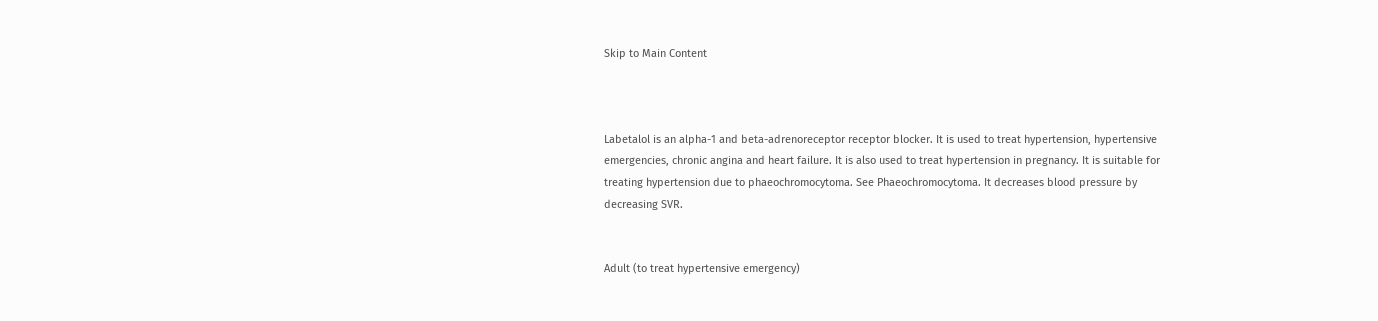Skip to Main Content



Labetalol is an alpha-1 and beta-adrenoreceptor receptor blocker. It is used to treat hypertension, hypertensive emergencies, chronic angina and heart failure. It is also used to treat hypertension in pregnancy. It is suitable for treating hypertension due to phaeochromocytoma. See Phaeochromocytoma. It decreases blood pressure by decreasing SVR.


Adult (to treat hypertensive emergency)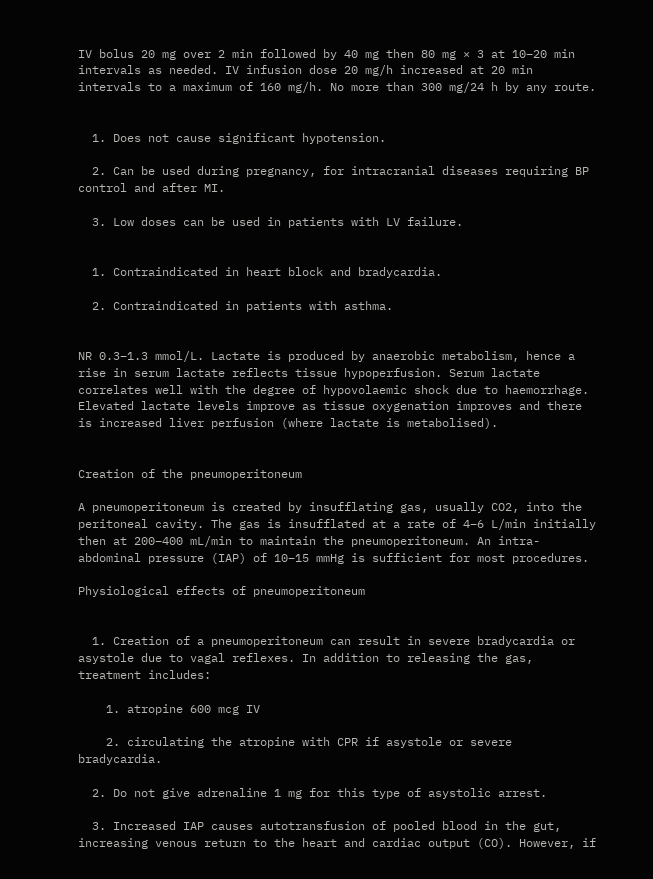IV bolus 20 mg over 2 min followed by 40 mg then 80 mg × 3 at 10–20 min intervals as needed. IV infusion dose 20 mg/h increased at 20 min intervals to a maximum of 160 mg/h. No more than 300 mg/24 h by any route.


  1. Does not cause significant hypotension.

  2. Can be used during pregnancy, for intracranial diseases requiring BP control and after MI.

  3. Low doses can be used in patients with LV failure.


  1. Contraindicated in heart block and bradycardia.

  2. Contraindicated in patients with asthma.


NR 0.3–1.3 mmol/L. Lactate is produced by anaerobic metabolism, hence a rise in serum lactate reflects tissue hypoperfusion. Serum lactate correlates well with the degree of hypovolaemic shock due to haemorrhage. Elevated lactate levels improve as tissue oxygenation improves and there is increased liver perfusion (where lactate is metabolised).


Creation of the pneumoperitoneum

A pneumoperitoneum is created by insufflating gas, usually CO2, into the peritoneal cavity. The gas is insufflated at a rate of 4–6 L/min initially then at 200–400 mL/min to maintain the pneumoperitoneum. An intra-abdominal pressure (IAP) of 10–15 mmHg is sufficient for most procedures.

Physiological effects of pneumoperitoneum


  1. Creation of a pneumoperitoneum can result in severe bradycardia or asystole due to vagal reflexes. In addition to releasing the gas, treatment includes:

    1. atropine 600 mcg IV

    2. circulating the atropine with CPR if asystole or severe bradycardia.

  2. Do not give adrenaline 1 mg for this type of asystolic arrest.

  3. Increased IAP causes autotransfusion of pooled blood in the gut, increasing venous return to the heart and cardiac output (CO). However, if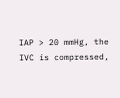IAP > 20 mmHg, the IVC is compressed,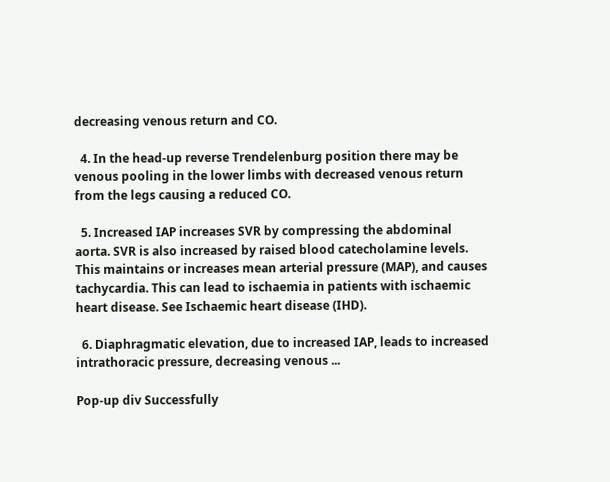decreasing venous return and CO.

  4. In the head-up reverse Trendelenburg position there may be venous pooling in the lower limbs with decreased venous return from the legs causing a reduced CO.

  5. Increased IAP increases SVR by compressing the abdominal aorta. SVR is also increased by raised blood catecholamine levels. This maintains or increases mean arterial pressure (MAP), and causes tachycardia. This can lead to ischaemia in patients with ischaemic heart disease. See Ischaemic heart disease (IHD).

  6. Diaphragmatic elevation, due to increased IAP, leads to increased intrathoracic pressure, decreasing venous ...

Pop-up div Successfully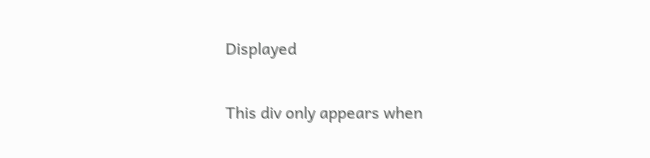Displayed

This div only appears when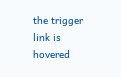the trigger link is hovered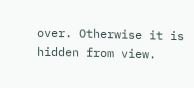over. Otherwise it is hidden from view.